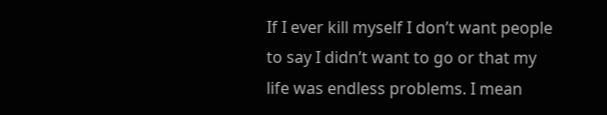If I ever kill myself I don’t want people to say I didn’t want to go or that my life was endless problems. I mean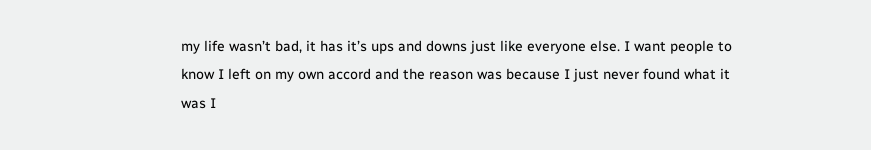my life wasn’t bad, it has it’s ups and downs just like everyone else. I want people to know I left on my own accord and the reason was because I just never found what it was I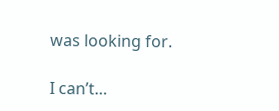was looking for.

I can’t…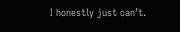I honestly just can’t.